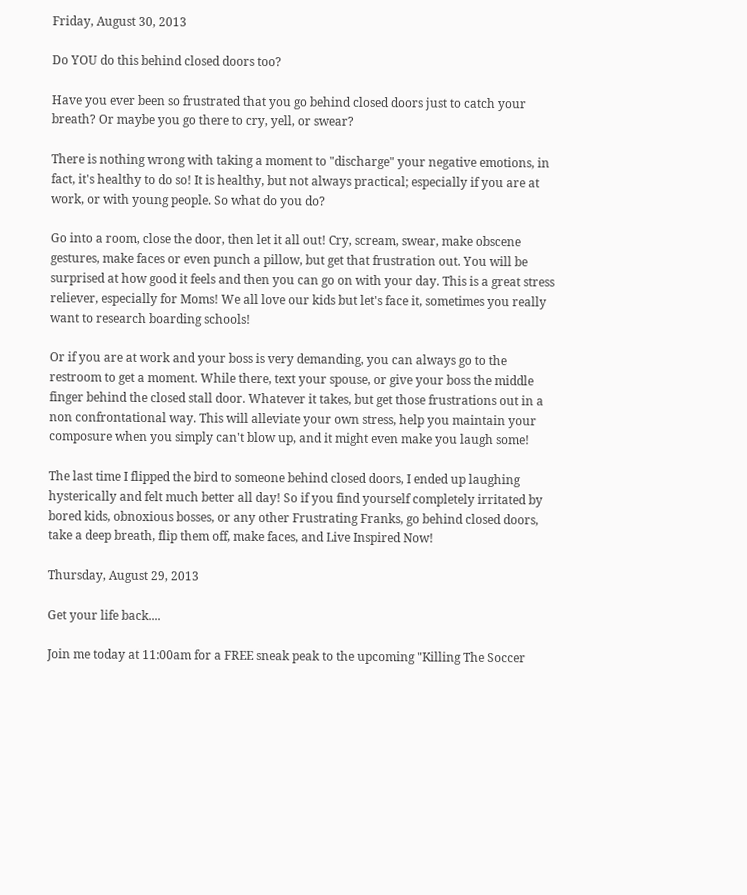Friday, August 30, 2013

Do YOU do this behind closed doors too?

Have you ever been so frustrated that you go behind closed doors just to catch your breath? Or maybe you go there to cry, yell, or swear?

There is nothing wrong with taking a moment to "discharge" your negative emotions, in fact, it's healthy to do so! It is healthy, but not always practical; especially if you are at work, or with young people. So what do you do?

Go into a room, close the door, then let it all out! Cry, scream, swear, make obscene gestures, make faces or even punch a pillow, but get that frustration out. You will be surprised at how good it feels and then you can go on with your day. This is a great stress reliever, especially for Moms! We all love our kids but let's face it, sometimes you really want to research boarding schools!

Or if you are at work and your boss is very demanding, you can always go to the restroom to get a moment. While there, text your spouse, or give your boss the middle finger behind the closed stall door. Whatever it takes, but get those frustrations out in a non confrontational way. This will alleviate your own stress, help you maintain your composure when you simply can't blow up, and it might even make you laugh some!

The last time I flipped the bird to someone behind closed doors, I ended up laughing hysterically and felt much better all day! So if you find yourself completely irritated by bored kids, obnoxious bosses, or any other Frustrating Franks, go behind closed doors, take a deep breath, flip them off, make faces, and Live Inspired Now!

Thursday, August 29, 2013

Get your life back....

Join me today at 11:00am for a FREE sneak peak to the upcoming "Killing The Soccer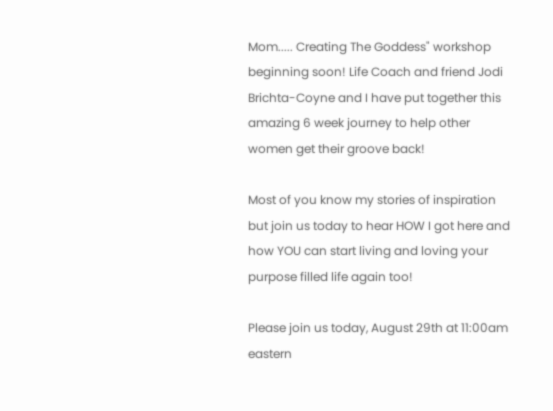Mom..... Creating The Goddess" workshop beginning soon! Life Coach and friend Jodi Brichta-Coyne and I have put together this amazing 6 week journey to help other women get their groove back!

Most of you know my stories of inspiration but join us today to hear HOW I got here and how YOU can start living and loving your purpose filled life again too!

Please join us today, August 29th at 11:00am eastern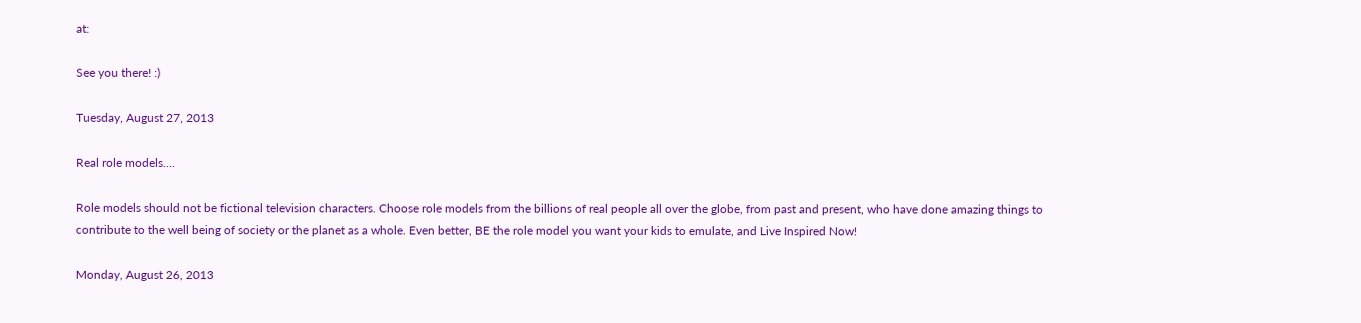at:

See you there! :)

Tuesday, August 27, 2013

Real role models....

Role models should not be fictional television characters. Choose role models from the billions of real people all over the globe, from past and present, who have done amazing things to contribute to the well being of society or the planet as a whole. Even better, BE the role model you want your kids to emulate, and Live Inspired Now!

Monday, August 26, 2013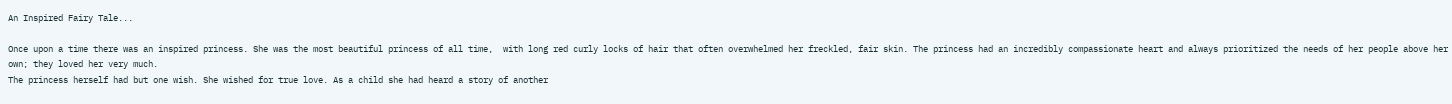An Inspired Fairy Tale...

Once upon a time there was an inspired princess. She was the most beautiful princess of all time,  with long red curly locks of hair that often overwhelmed her freckled, fair skin. The princess had an incredibly compassionate heart and always prioritized the needs of her people above her own; they loved her very much.
The princess herself had but one wish. She wished for true love. As a child she had heard a story of another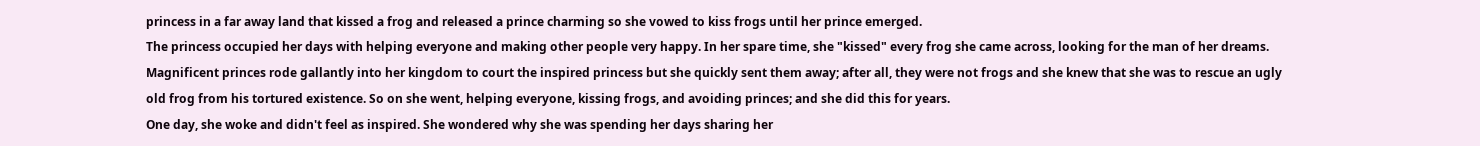princess in a far away land that kissed a frog and released a prince charming so she vowed to kiss frogs until her prince emerged.
The princess occupied her days with helping everyone and making other people very happy. In her spare time, she "kissed" every frog she came across, looking for the man of her dreams. Magnificent princes rode gallantly into her kingdom to court the inspired princess but she quickly sent them away; after all, they were not frogs and she knew that she was to rescue an ugly old frog from his tortured existence. So on she went, helping everyone, kissing frogs, and avoiding princes; and she did this for years.
One day, she woke and didn't feel as inspired. She wondered why she was spending her days sharing her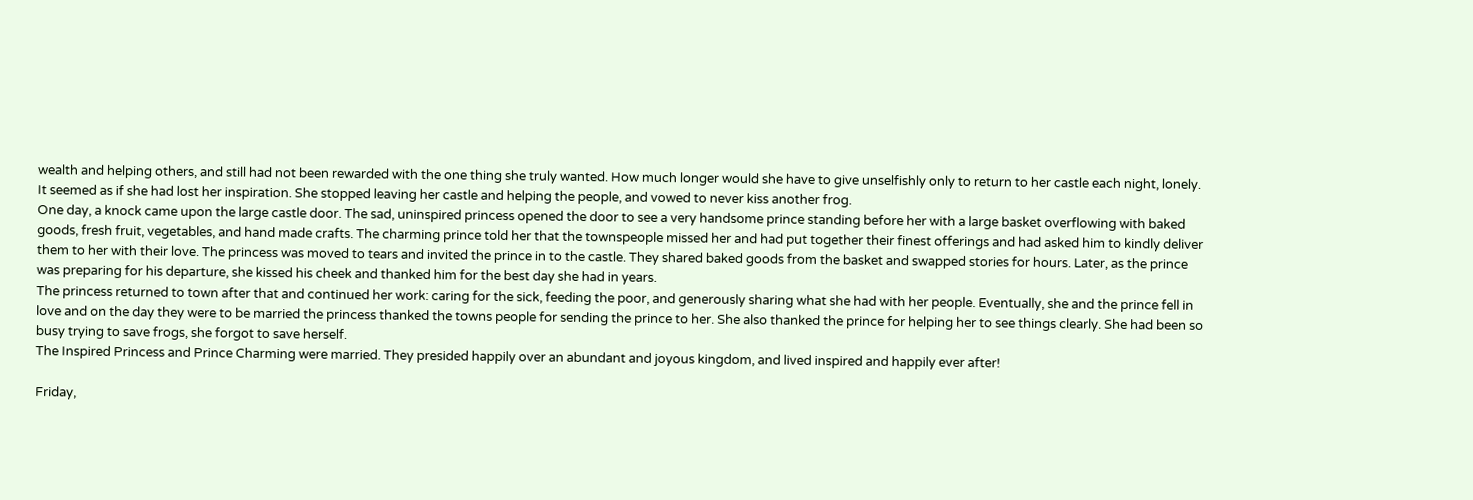wealth and helping others, and still had not been rewarded with the one thing she truly wanted. How much longer would she have to give unselfishly only to return to her castle each night, lonely. It seemed as if she had lost her inspiration. She stopped leaving her castle and helping the people, and vowed to never kiss another frog.
One day, a knock came upon the large castle door. The sad, uninspired princess opened the door to see a very handsome prince standing before her with a large basket overflowing with baked goods, fresh fruit, vegetables, and hand made crafts. The charming prince told her that the townspeople missed her and had put together their finest offerings and had asked him to kindly deliver them to her with their love. The princess was moved to tears and invited the prince in to the castle. They shared baked goods from the basket and swapped stories for hours. Later, as the prince was preparing for his departure, she kissed his cheek and thanked him for the best day she had in years.
The princess returned to town after that and continued her work: caring for the sick, feeding the poor, and generously sharing what she had with her people. Eventually, she and the prince fell in love and on the day they were to be married the princess thanked the towns people for sending the prince to her. She also thanked the prince for helping her to see things clearly. She had been so busy trying to save frogs, she forgot to save herself.
The Inspired Princess and Prince Charming were married. They presided happily over an abundant and joyous kingdom, and lived inspired and happily ever after!

Friday,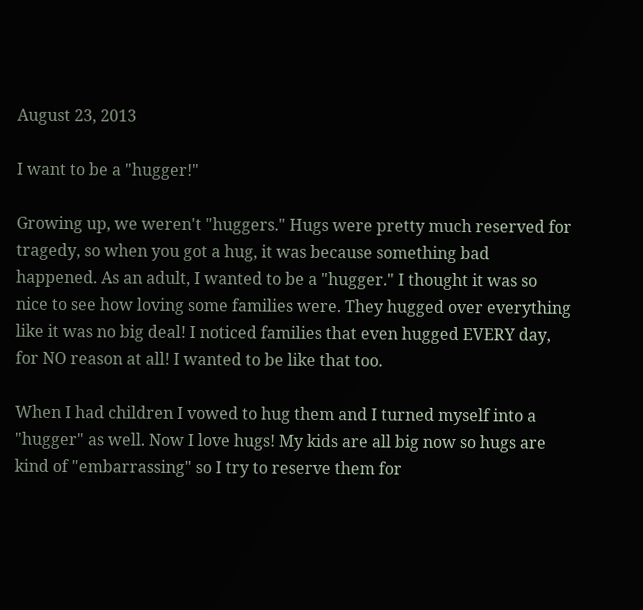August 23, 2013

I want to be a "hugger!"

Growing up, we weren't "huggers." Hugs were pretty much reserved for tragedy, so when you got a hug, it was because something bad happened. As an adult, I wanted to be a "hugger." I thought it was so nice to see how loving some families were. They hugged over everything like it was no big deal! I noticed families that even hugged EVERY day, for NO reason at all! I wanted to be like that too.

When I had children I vowed to hug them and I turned myself into a "hugger" as well. Now I love hugs! My kids are all big now so hugs are kind of "embarrassing" so I try to reserve them for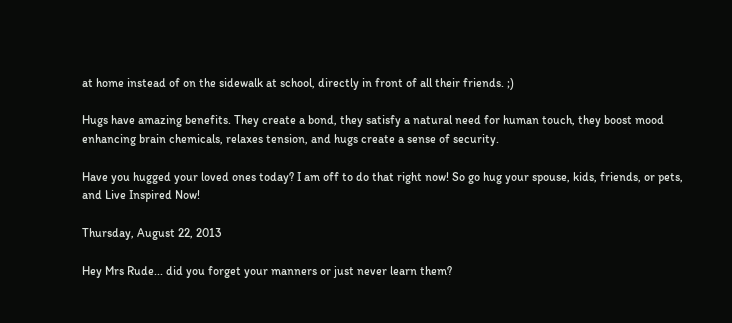at home instead of on the sidewalk at school, directly in front of all their friends. ;)

Hugs have amazing benefits. They create a bond, they satisfy a natural need for human touch, they boost mood enhancing brain chemicals, relaxes tension, and hugs create a sense of security.

Have you hugged your loved ones today? I am off to do that right now! So go hug your spouse, kids, friends, or pets, and Live Inspired Now!

Thursday, August 22, 2013

Hey Mrs Rude... did you forget your manners or just never learn them?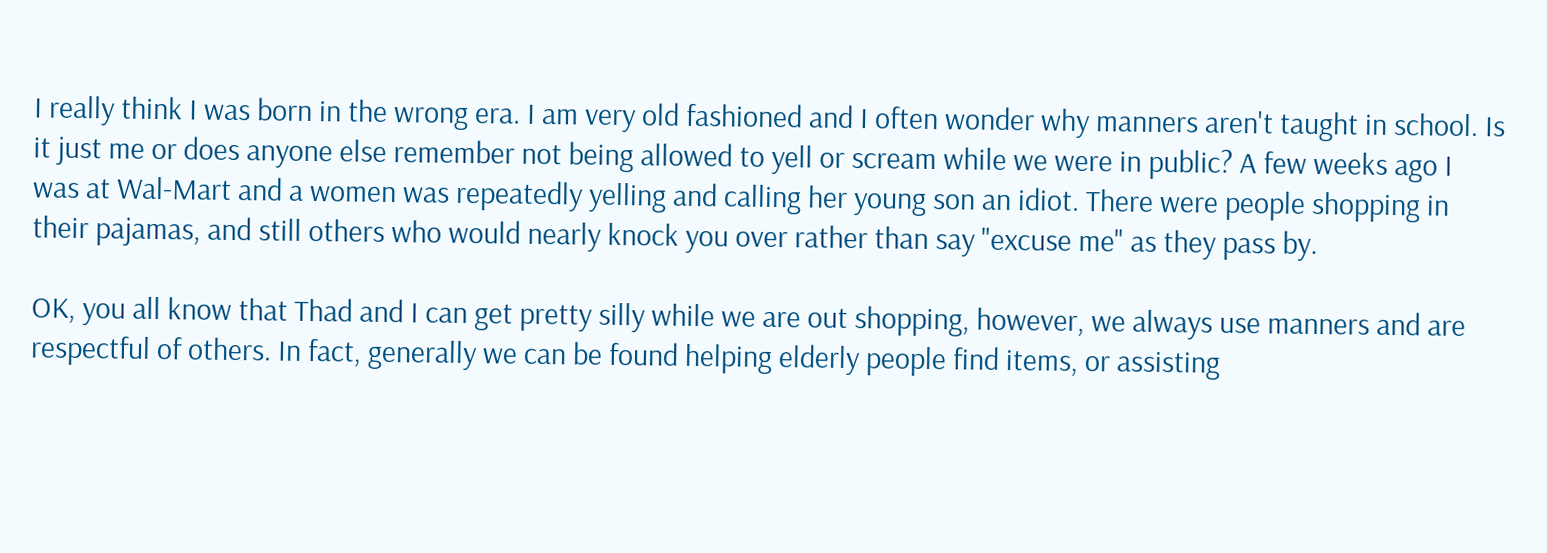I really think I was born in the wrong era. I am very old fashioned and I often wonder why manners aren't taught in school. Is it just me or does anyone else remember not being allowed to yell or scream while we were in public? A few weeks ago I was at Wal-Mart and a women was repeatedly yelling and calling her young son an idiot. There were people shopping in their pajamas, and still others who would nearly knock you over rather than say "excuse me" as they pass by.

OK, you all know that Thad and I can get pretty silly while we are out shopping, however, we always use manners and are respectful of others. In fact, generally we can be found helping elderly people find items, or assisting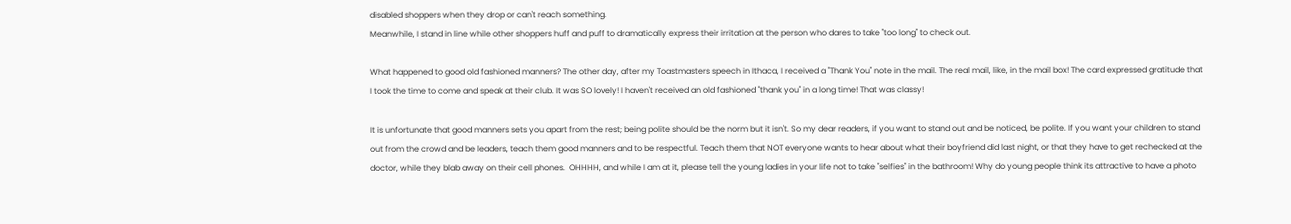disabled shoppers when they drop or can't reach something.
Meanwhile, I stand in line while other shoppers huff and puff to dramatically express their irritation at the person who dares to take "too long" to check out.

What happened to good old fashioned manners? The other day, after my Toastmasters speech in Ithaca, I received a "Thank You" note in the mail. The real mail, like, in the mail box! The card expressed gratitude that I took the time to come and speak at their club. It was SO lovely! I haven't received an old fashioned "thank you" in a long time! That was classy!

It is unfortunate that good manners sets you apart from the rest; being polite should be the norm but it isn't. So my dear readers, if you want to stand out and be noticed, be polite. If you want your children to stand out from the crowd and be leaders, teach them good manners and to be respectful. Teach them that NOT everyone wants to hear about what their boyfriend did last night, or that they have to get rechecked at the doctor, while they blab away on their cell phones.  OHHHH, and while I am at it, please tell the young ladies in your life not to take "selfies" in the bathroom! Why do young people think its attractive to have a photo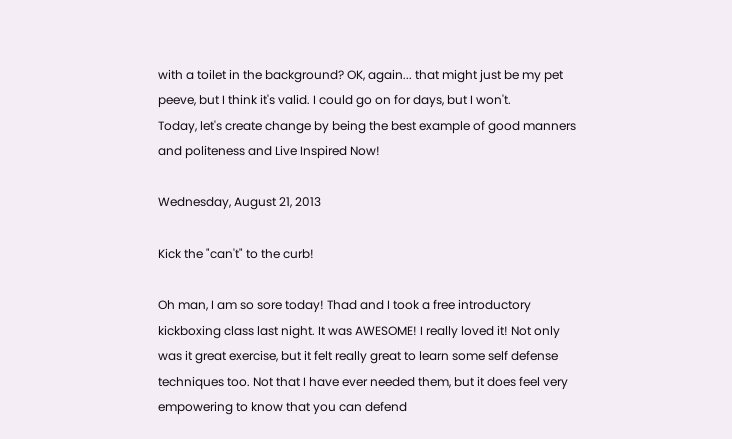with a toilet in the background? OK, again... that might just be my pet peeve, but I think it's valid. I could go on for days, but I won't.
Today, let's create change by being the best example of good manners and politeness and Live Inspired Now!

Wednesday, August 21, 2013

Kick the "can't" to the curb!

Oh man, I am so sore today! Thad and I took a free introductory kickboxing class last night. It was AWESOME! I really loved it! Not only was it great exercise, but it felt really great to learn some self defense techniques too. Not that I have ever needed them, but it does feel very empowering to know that you can defend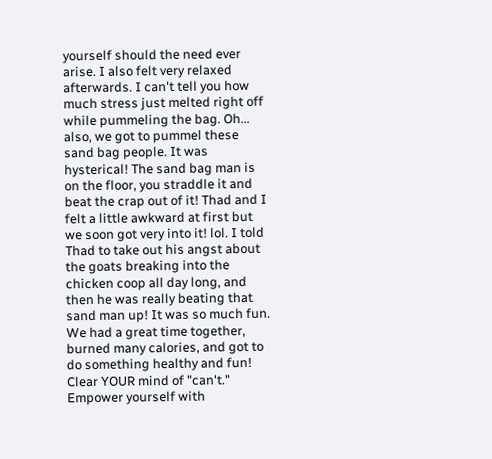yourself should the need ever arise. I also felt very relaxed afterwards. I can't tell you how much stress just melted right off while pummeling the bag. Oh... also, we got to pummel these sand bag people. It was hysterical! The sand bag man is on the floor, you straddle it and beat the crap out of it! Thad and I felt a little awkward at first but we soon got very into it! lol. I told Thad to take out his angst about the goats breaking into the chicken coop all day long, and then he was really beating that sand man up! It was so much fun. We had a great time together, burned many calories, and got to do something healthy and fun!
Clear YOUR mind of "can't." Empower yourself with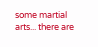some martial arts... there are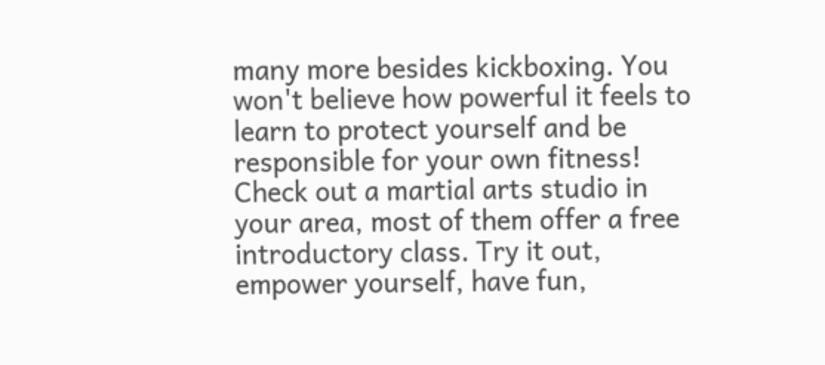many more besides kickboxing. You won't believe how powerful it feels to learn to protect yourself and be responsible for your own fitness! Check out a martial arts studio in your area, most of them offer a free introductory class. Try it out, empower yourself, have fun,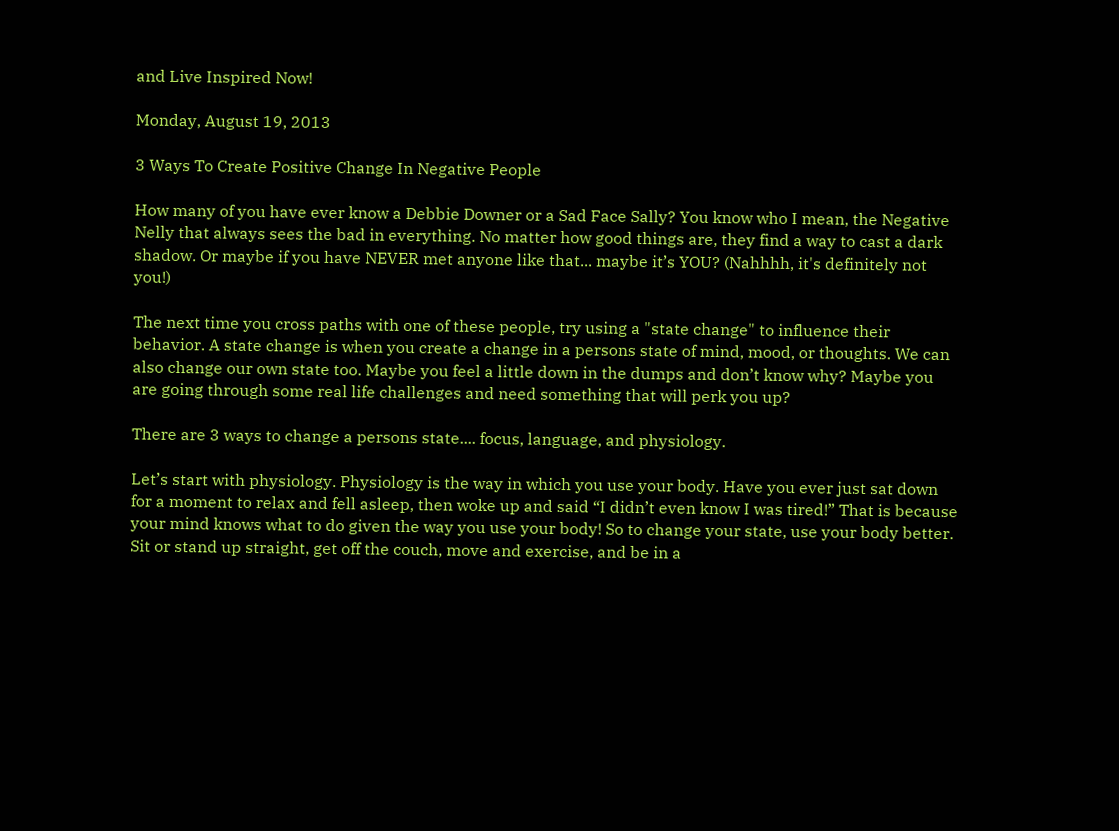and Live Inspired Now!

Monday, August 19, 2013

3 Ways To Create Positive Change In Negative People

How many of you have ever know a Debbie Downer or a Sad Face Sally? You know who I mean, the Negative Nelly that always sees the bad in everything. No matter how good things are, they find a way to cast a dark shadow. Or maybe if you have NEVER met anyone like that... maybe it’s YOU? (Nahhhh, it's definitely not you!)

The next time you cross paths with one of these people, try using a "state change" to influence their behavior. A state change is when you create a change in a persons state of mind, mood, or thoughts. We can also change our own state too. Maybe you feel a little down in the dumps and don’t know why? Maybe you are going through some real life challenges and need something that will perk you up?

There are 3 ways to change a persons state.... focus, language, and physiology.

Let’s start with physiology. Physiology is the way in which you use your body. Have you ever just sat down for a moment to relax and fell asleep, then woke up and said “I didn’t even know I was tired!” That is because your mind knows what to do given the way you use your body! So to change your state, use your body better. Sit or stand up straight, get off the couch, move and exercise, and be in a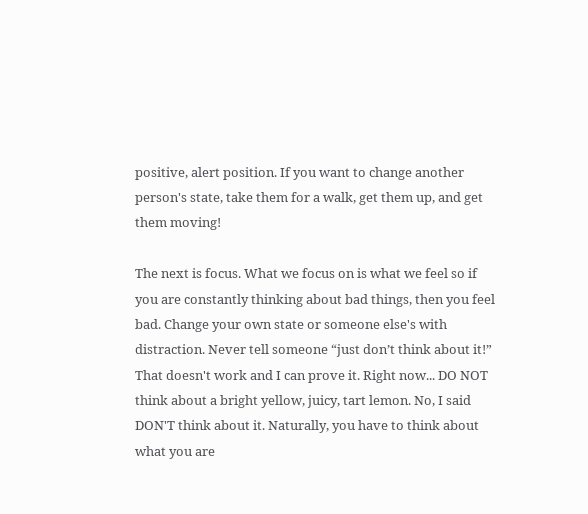positive, alert position. If you want to change another person's state, take them for a walk, get them up, and get them moving!

The next is focus. What we focus on is what we feel so if you are constantly thinking about bad things, then you feel bad. Change your own state or someone else's with distraction. Never tell someone “just don’t think about it!” That doesn't work and I can prove it. Right now... DO NOT think about a bright yellow, juicy, tart lemon. No, I said DON'T think about it. Naturally, you have to think about what you are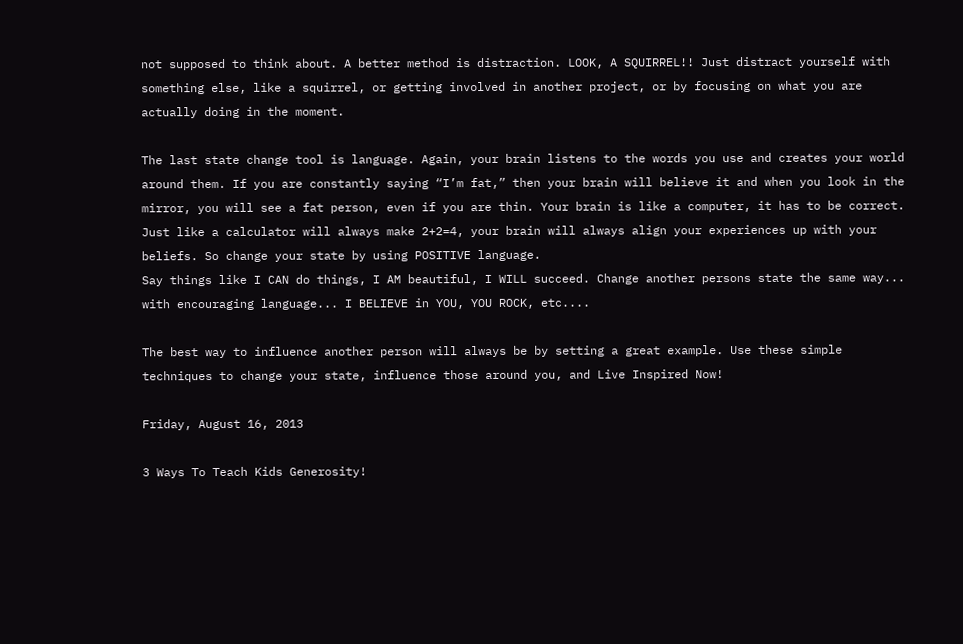not supposed to think about. A better method is distraction. LOOK, A SQUIRREL!! Just distract yourself with something else, like a squirrel, or getting involved in another project, or by focusing on what you are actually doing in the moment.

The last state change tool is language. Again, your brain listens to the words you use and creates your world around them. If you are constantly saying “I’m fat,” then your brain will believe it and when you look in the mirror, you will see a fat person, even if you are thin. Your brain is like a computer, it has to be correct. Just like a calculator will always make 2+2=4, your brain will always align your experiences up with your beliefs. So change your state by using POSITIVE language.
Say things like I CAN do things, I AM beautiful, I WILL succeed. Change another persons state the same way... with encouraging language... I BELIEVE in YOU, YOU ROCK, etc....

The best way to influence another person will always be by setting a great example. Use these simple techniques to change your state, influence those around you, and Live Inspired Now!

Friday, August 16, 2013

3 Ways To Teach Kids Generosity!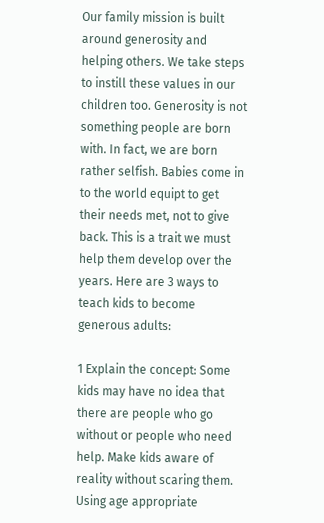Our family mission is built around generosity and helping others. We take steps to instill these values in our children too. Generosity is not something people are born with. In fact, we are born rather selfish. Babies come in to the world equipt to get their needs met, not to give back. This is a trait we must help them develop over the years. Here are 3 ways to teach kids to become generous adults:

1 Explain the concept: Some kids may have no idea that there are people who go without or people who need help. Make kids aware of reality without scaring them. Using age appropriate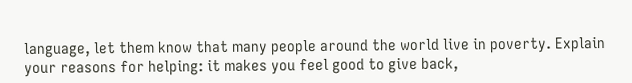language, let them know that many people around the world live in poverty. Explain your reasons for helping: it makes you feel good to give back,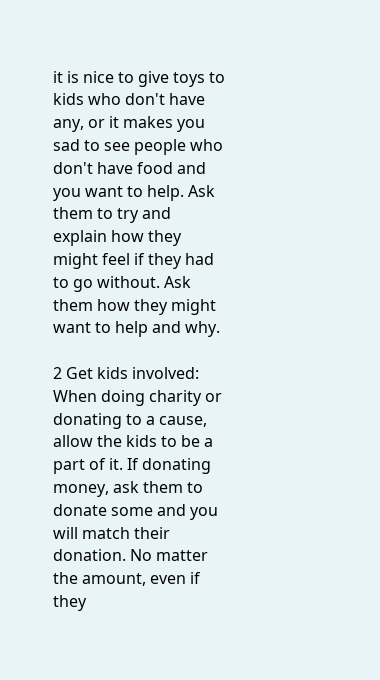it is nice to give toys to kids who don't have any, or it makes you sad to see people who don't have food and you want to help. Ask them to try and explain how they might feel if they had to go without. Ask them how they might want to help and why.

2 Get kids involved: When doing charity or donating to a cause, allow the kids to be a part of it. If donating money, ask them to donate some and you will match their donation. No matter the amount, even if they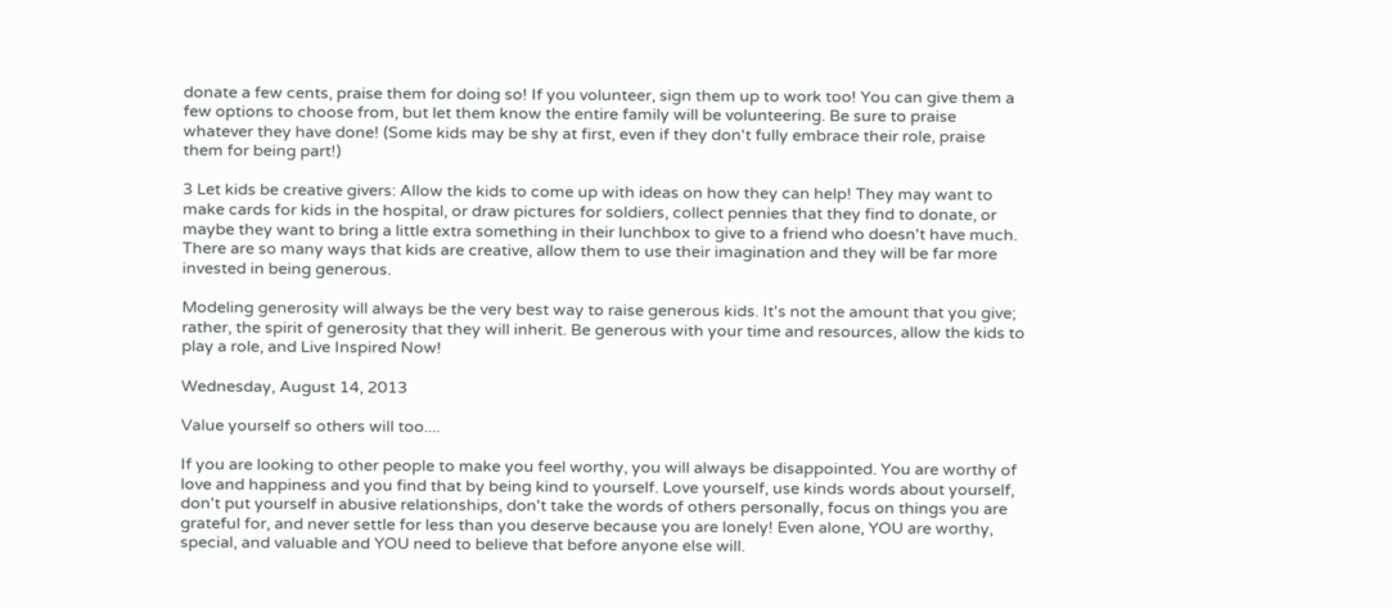donate a few cents, praise them for doing so! If you volunteer, sign them up to work too! You can give them a few options to choose from, but let them know the entire family will be volunteering. Be sure to praise whatever they have done! (Some kids may be shy at first, even if they don't fully embrace their role, praise them for being part!)

3 Let kids be creative givers: Allow the kids to come up with ideas on how they can help! They may want to make cards for kids in the hospital, or draw pictures for soldiers, collect pennies that they find to donate, or maybe they want to bring a little extra something in their lunchbox to give to a friend who doesn't have much. There are so many ways that kids are creative, allow them to use their imagination and they will be far more invested in being generous.

Modeling generosity will always be the very best way to raise generous kids. It's not the amount that you give; rather, the spirit of generosity that they will inherit. Be generous with your time and resources, allow the kids to play a role, and Live Inspired Now!

Wednesday, August 14, 2013

Value yourself so others will too....

If you are looking to other people to make you feel worthy, you will always be disappointed. You are worthy of love and happiness and you find that by being kind to yourself. Love yourself, use kinds words about yourself, don't put yourself in abusive relationships, don't take the words of others personally, focus on things you are grateful for, and never settle for less than you deserve because you are lonely! Even alone, YOU are worthy, special, and valuable and YOU need to believe that before anyone else will.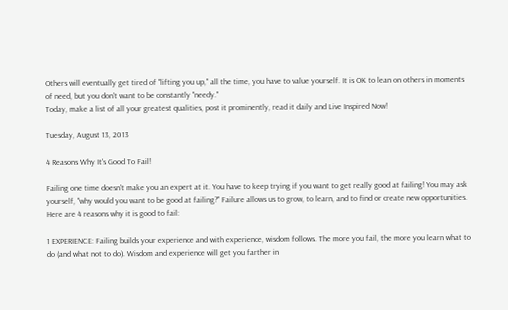Others will eventually get tired of "lifting you up," all the time, you have to value yourself. It is OK to lean on others in moments of need, but you don't want to be constantly "needy."
Today, make a list of all your greatest qualities, post it prominently, read it daily and Live Inspired Now!

Tuesday, August 13, 2013

4 Reasons Why It's Good To Fail!

Failing one time doesn't make you an expert at it. You have to keep trying if you want to get really good at failing! You may ask yourself, "why would you want to be good at failing?" Failure allows us to grow, to learn, and to find or create new opportunities. Here are 4 reasons why it is good to fail:

1 EXPERIENCE: Failing builds your experience and with experience, wisdom follows. The more you fail, the more you learn what to do (and what not to do). Wisdom and experience will get you farther in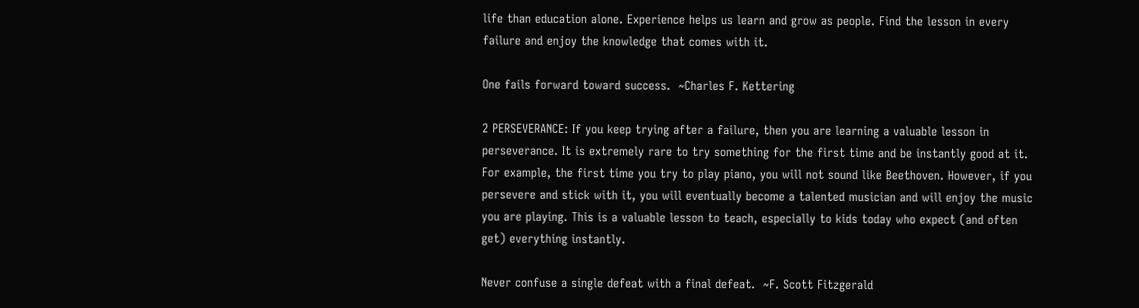life than education alone. Experience helps us learn and grow as people. Find the lesson in every failure and enjoy the knowledge that comes with it.

One fails forward toward success.  ~Charles F. Kettering

2 PERSEVERANCE: If you keep trying after a failure, then you are learning a valuable lesson in perseverance. It is extremely rare to try something for the first time and be instantly good at it. For example, the first time you try to play piano, you will not sound like Beethoven. However, if you persevere and stick with it, you will eventually become a talented musician and will enjoy the music you are playing. This is a valuable lesson to teach, especially to kids today who expect (and often get) everything instantly.

Never confuse a single defeat with a final defeat.  ~F. Scott Fitzgerald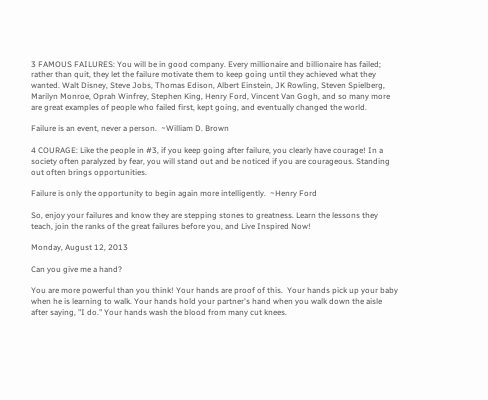3 FAMOUS FAILURES: You will be in good company. Every millionaire and billionaire has failed;  rather than quit, they let the failure motivate them to keep going until they achieved what they wanted. Walt Disney, Steve Jobs, Thomas Edison, Albert Einstein, JK Rowling, Steven Spielberg, Marilyn Monroe, Oprah Winfrey, Stephen King, Henry Ford, Vincent Van Gogh, and so many more are great examples of people who failed first, kept going, and eventually changed the world.

Failure is an event, never a person.  ~William D. Brown

4 COURAGE: Like the people in #3, if you keep going after failure, you clearly have courage! In a society often paralyzed by fear, you will stand out and be noticed if you are courageous. Standing out often brings opportunities.

Failure is only the opportunity to begin again more intelligently.  ~Henry Ford

So, enjoy your failures and know they are stepping stones to greatness. Learn the lessons they teach, join the ranks of the great failures before you, and Live Inspired Now!

Monday, August 12, 2013

Can you give me a hand?

You are more powerful than you think! Your hands are proof of this.  Your hands pick up your baby when he is learning to walk. Your hands hold your partner's hand when you walk down the aisle after saying, "I do." Your hands wash the blood from many cut knees.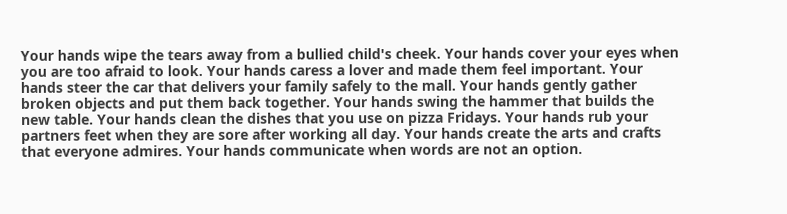Your hands wipe the tears away from a bullied child's cheek. Your hands cover your eyes when you are too afraid to look. Your hands caress a lover and made them feel important. Your hands steer the car that delivers your family safely to the mall. Your hands gently gather broken objects and put them back together. Your hands swing the hammer that builds the new table. Your hands clean the dishes that you use on pizza Fridays. Your hands rub your partners feet when they are sore after working all day. Your hands create the arts and crafts that everyone admires. Your hands communicate when words are not an option.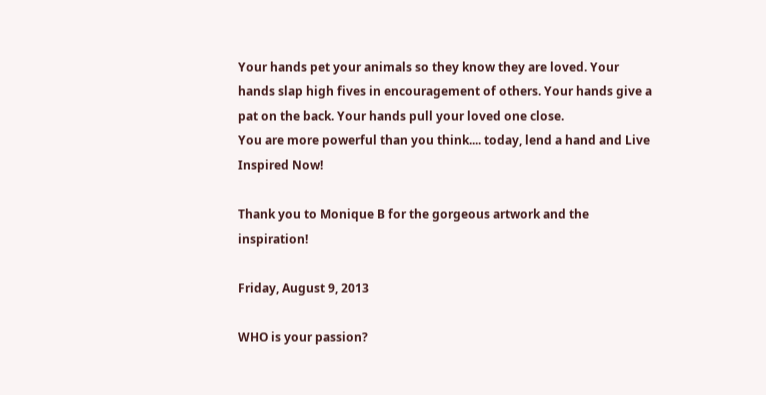Your hands pet your animals so they know they are loved. Your hands slap high fives in encouragement of others. Your hands give a pat on the back. Your hands pull your loved one close.
You are more powerful than you think.... today, lend a hand and Live Inspired Now!

Thank you to Monique B for the gorgeous artwork and the inspiration!

Friday, August 9, 2013

WHO is your passion?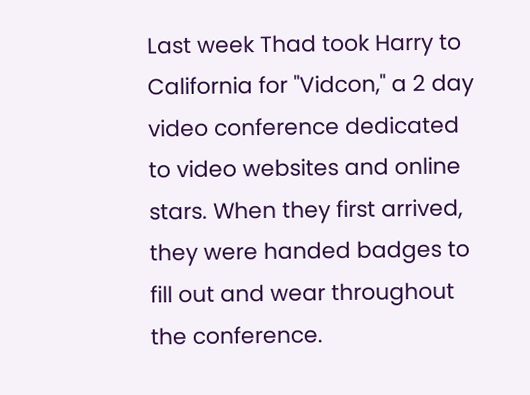Last week Thad took Harry to California for "Vidcon," a 2 day video conference dedicated to video websites and online stars. When they first arrived, they were handed badges to fill out and wear throughout the conference.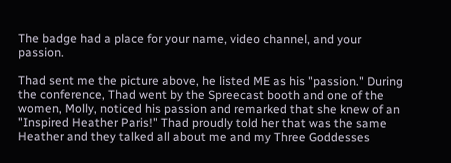The badge had a place for your name, video channel, and your passion.

Thad sent me the picture above, he listed ME as his "passion." During the conference, Thad went by the Spreecast booth and one of the women, Molly, noticed his passion and remarked that she knew of an "Inspired Heather Paris!" Thad proudly told her that was the same Heather and they talked all about me and my Three Goddesses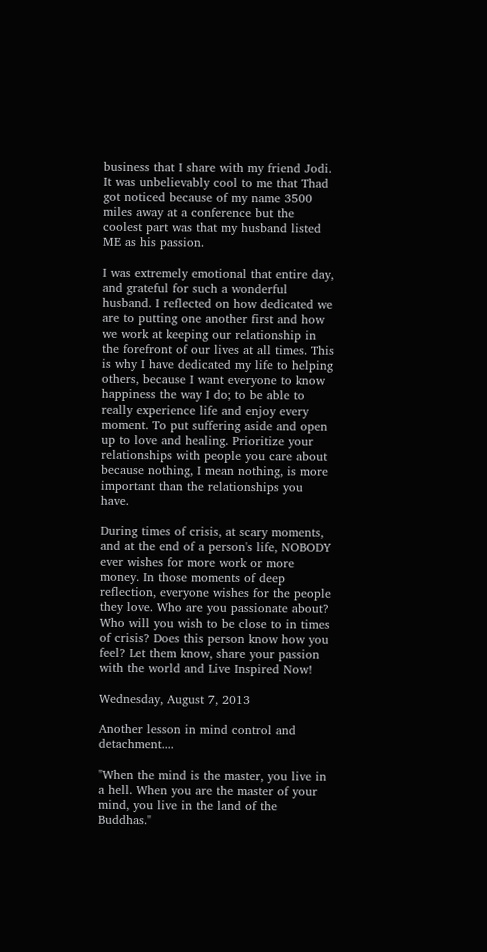business that I share with my friend Jodi. It was unbelievably cool to me that Thad got noticed because of my name 3500 miles away at a conference but the coolest part was that my husband listed ME as his passion.

I was extremely emotional that entire day, and grateful for such a wonderful husband. I reflected on how dedicated we are to putting one another first and how we work at keeping our relationship in the forefront of our lives at all times. This is why I have dedicated my life to helping others, because I want everyone to know happiness the way I do; to be able to really experience life and enjoy every moment. To put suffering aside and open up to love and healing. Prioritize your relationships with people you care about because nothing, I mean nothing, is more important than the relationships you have.

During times of crisis, at scary moments, and at the end of a person's life, NOBODY ever wishes for more work or more money. In those moments of deep reflection, everyone wishes for the people they love. Who are you passionate about? Who will you wish to be close to in times of crisis? Does this person know how you feel? Let them know, share your passion with the world and Live Inspired Now!

Wednesday, August 7, 2013

Another lesson in mind control and detachment....

"When the mind is the master, you live in a hell. When you are the master of your mind, you live in the land of the Buddhas."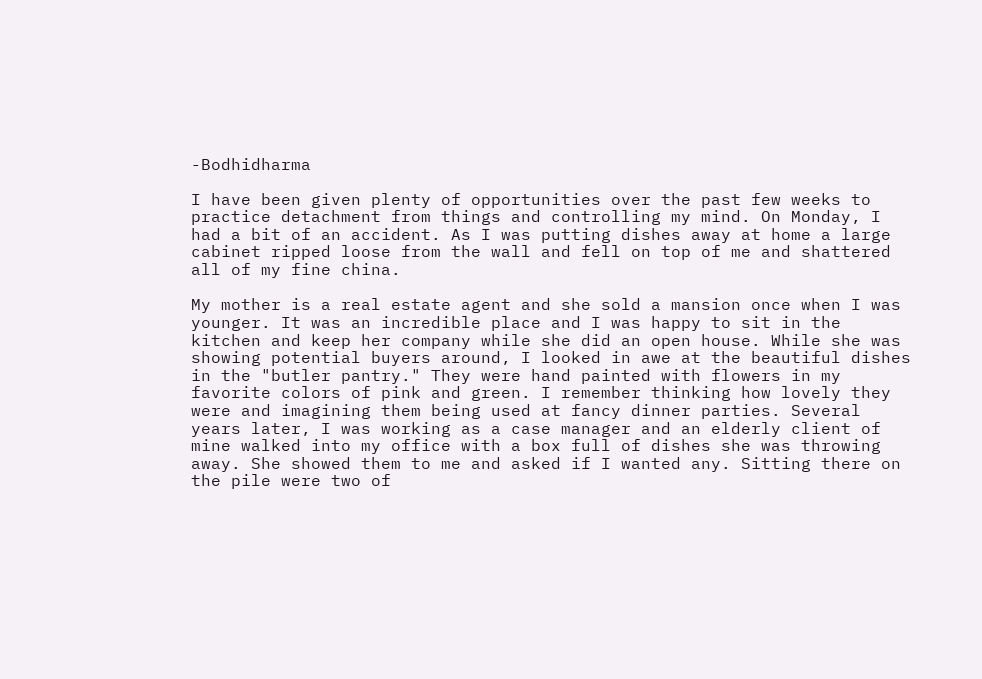-Bodhidharma

I have been given plenty of opportunities over the past few weeks to practice detachment from things and controlling my mind. On Monday, I had a bit of an accident. As I was putting dishes away at home a large cabinet ripped loose from the wall and fell on top of me and shattered all of my fine china.

My mother is a real estate agent and she sold a mansion once when I was younger. It was an incredible place and I was happy to sit in the kitchen and keep her company while she did an open house. While she was showing potential buyers around, I looked in awe at the beautiful dishes in the "butler pantry." They were hand painted with flowers in my favorite colors of pink and green. I remember thinking how lovely they were and imagining them being used at fancy dinner parties. Several years later, I was working as a case manager and an elderly client of mine walked into my office with a box full of dishes she was throwing away. She showed them to me and asked if I wanted any. Sitting there on the pile were two of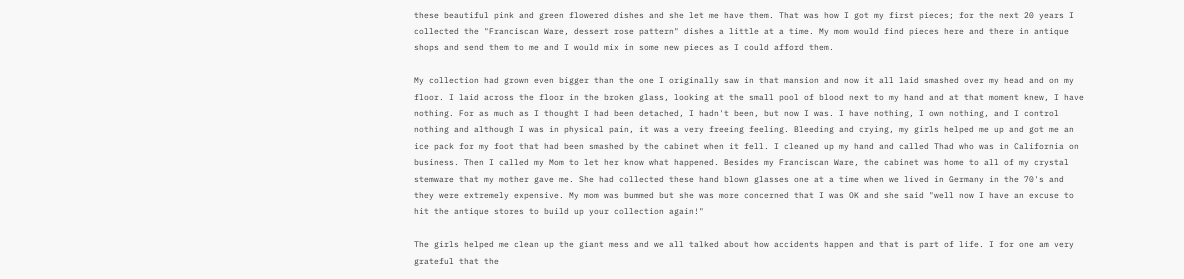these beautiful pink and green flowered dishes and she let me have them. That was how I got my first pieces; for the next 20 years I collected the "Franciscan Ware, dessert rose pattern" dishes a little at a time. My mom would find pieces here and there in antique shops and send them to me and I would mix in some new pieces as I could afford them.

My collection had grown even bigger than the one I originally saw in that mansion and now it all laid smashed over my head and on my floor. I laid across the floor in the broken glass, looking at the small pool of blood next to my hand and at that moment knew, I have nothing. For as much as I thought I had been detached, I hadn't been, but now I was. I have nothing, I own nothing, and I control nothing and although I was in physical pain, it was a very freeing feeling. Bleeding and crying, my girls helped me up and got me an ice pack for my foot that had been smashed by the cabinet when it fell. I cleaned up my hand and called Thad who was in California on business. Then I called my Mom to let her know what happened. Besides my Franciscan Ware, the cabinet was home to all of my crystal stemware that my mother gave me. She had collected these hand blown glasses one at a time when we lived in Germany in the 70's and they were extremely expensive. My mom was bummed but she was more concerned that I was OK and she said "well now I have an excuse to hit the antique stores to build up your collection again!"

The girls helped me clean up the giant mess and we all talked about how accidents happen and that is part of life. I for one am very grateful that the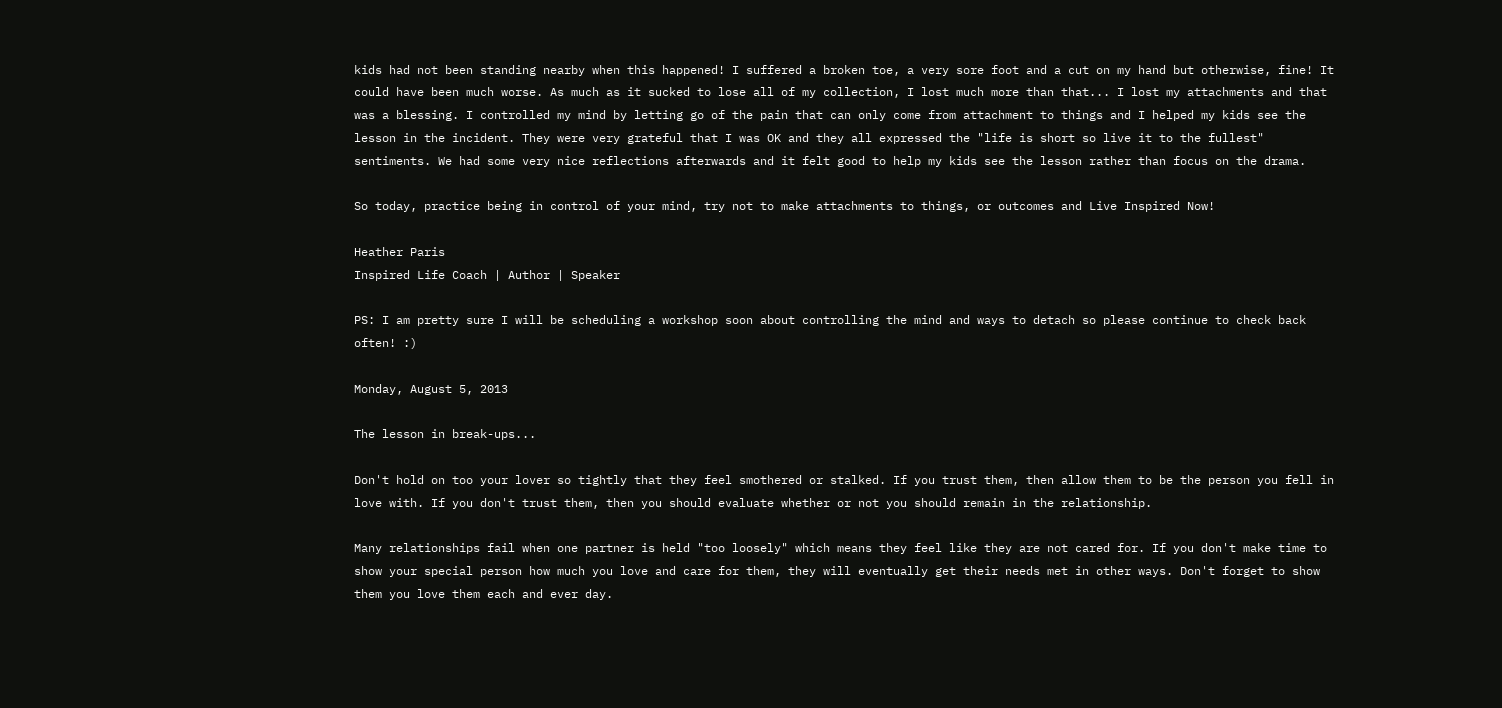kids had not been standing nearby when this happened! I suffered a broken toe, a very sore foot and a cut on my hand but otherwise, fine! It could have been much worse. As much as it sucked to lose all of my collection, I lost much more than that... I lost my attachments and that was a blessing. I controlled my mind by letting go of the pain that can only come from attachment to things and I helped my kids see the lesson in the incident. They were very grateful that I was OK and they all expressed the "life is short so live it to the fullest" sentiments. We had some very nice reflections afterwards and it felt good to help my kids see the lesson rather than focus on the drama.

So today, practice being in control of your mind, try not to make attachments to things, or outcomes and Live Inspired Now!

Heather Paris
Inspired Life Coach | Author | Speaker

PS: I am pretty sure I will be scheduling a workshop soon about controlling the mind and ways to detach so please continue to check back often! :)

Monday, August 5, 2013

The lesson in break-ups...

Don't hold on too your lover so tightly that they feel smothered or stalked. If you trust them, then allow them to be the person you fell in love with. If you don't trust them, then you should evaluate whether or not you should remain in the relationship.

Many relationships fail when one partner is held "too loosely" which means they feel like they are not cared for. If you don't make time to show your special person how much you love and care for them, they will eventually get their needs met in other ways. Don't forget to show them you love them each and ever day.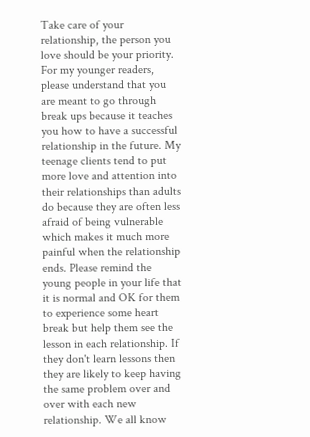Take care of your relationship, the person you love should be your priority. For my younger readers, please understand that you are meant to go through break ups because it teaches you how to have a successful relationship in the future. My teenage clients tend to put more love and attention into their relationships than adults do because they are often less afraid of being vulnerable which makes it much more painful when the relationship ends. Please remind the young people in your life that it is normal and OK for them to experience some heart break but help them see the lesson in each relationship. If they don't learn lessons then they are likely to keep having the same problem over and over with each new relationship. We all know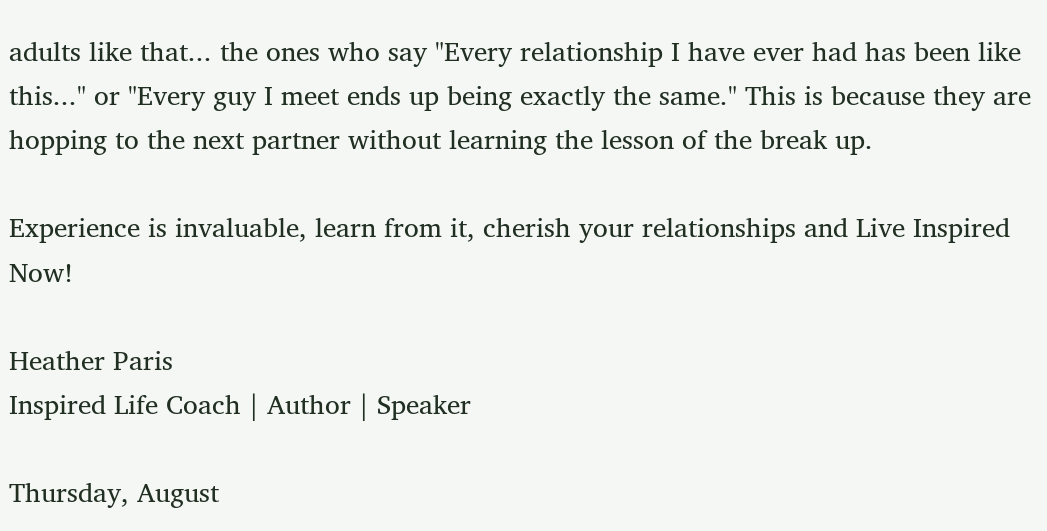adults like that... the ones who say "Every relationship I have ever had has been like this..." or "Every guy I meet ends up being exactly the same." This is because they are hopping to the next partner without learning the lesson of the break up.

Experience is invaluable, learn from it, cherish your relationships and Live Inspired Now!

Heather Paris
Inspired Life Coach | Author | Speaker

Thursday, August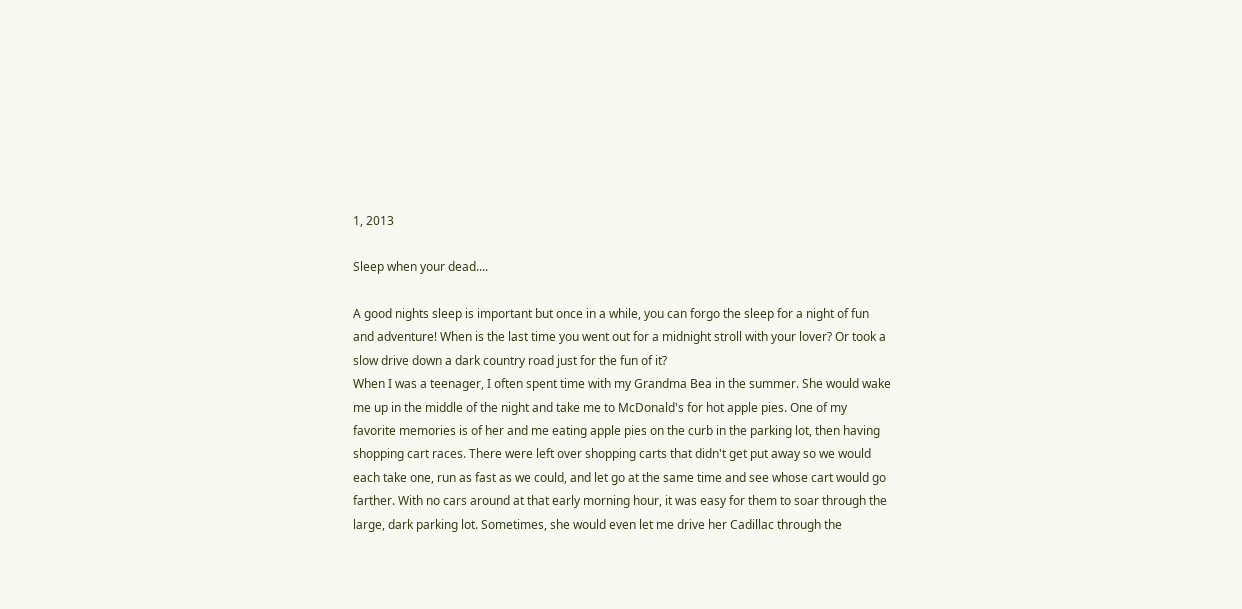1, 2013

Sleep when your dead....

A good nights sleep is important but once in a while, you can forgo the sleep for a night of fun and adventure! When is the last time you went out for a midnight stroll with your lover? Or took a slow drive down a dark country road just for the fun of it?
When I was a teenager, I often spent time with my Grandma Bea in the summer. She would wake me up in the middle of the night and take me to McDonald's for hot apple pies. One of my favorite memories is of her and me eating apple pies on the curb in the parking lot, then having shopping cart races. There were left over shopping carts that didn't get put away so we would each take one, run as fast as we could, and let go at the same time and see whose cart would go farther. With no cars around at that early morning hour, it was easy for them to soar through the large, dark parking lot. Sometimes, she would even let me drive her Cadillac through the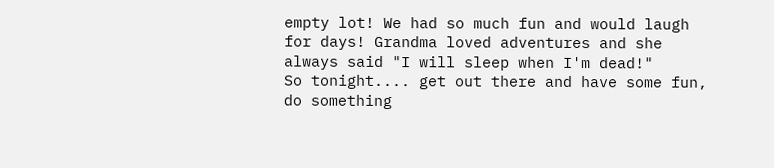empty lot! We had so much fun and would laugh for days! Grandma loved adventures and she always said "I will sleep when I'm dead!"
So tonight.... get out there and have some fun, do something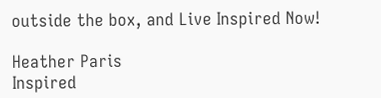outside the box, and Live Inspired Now!

Heather Paris
Inspired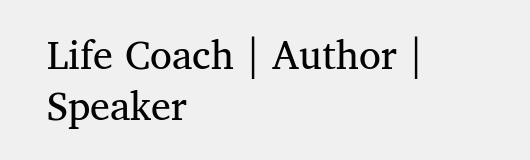Life Coach | Author | Speaker